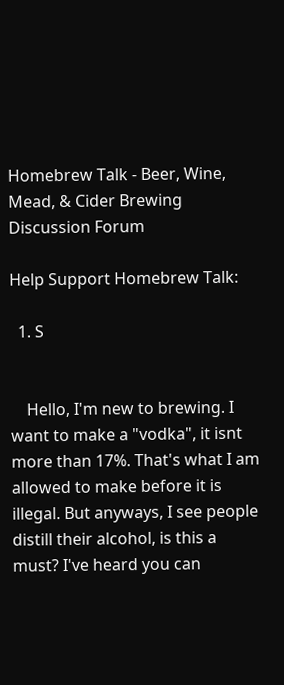Homebrew Talk - Beer, Wine, Mead, & Cider Brewing Discussion Forum

Help Support Homebrew Talk:

  1. S


    Hello, I'm new to brewing. I want to make a "vodka", it isnt more than 17%. That's what I am allowed to make before it is illegal. But anyways, I see people distill their alcohol, is this a must? I've heard you can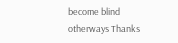become blind otherways Thanks